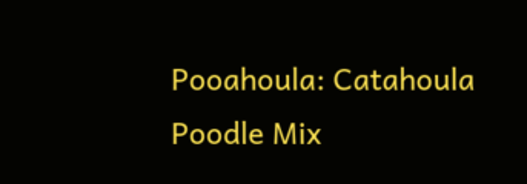Pooahoula: Catahoula Poodle Mix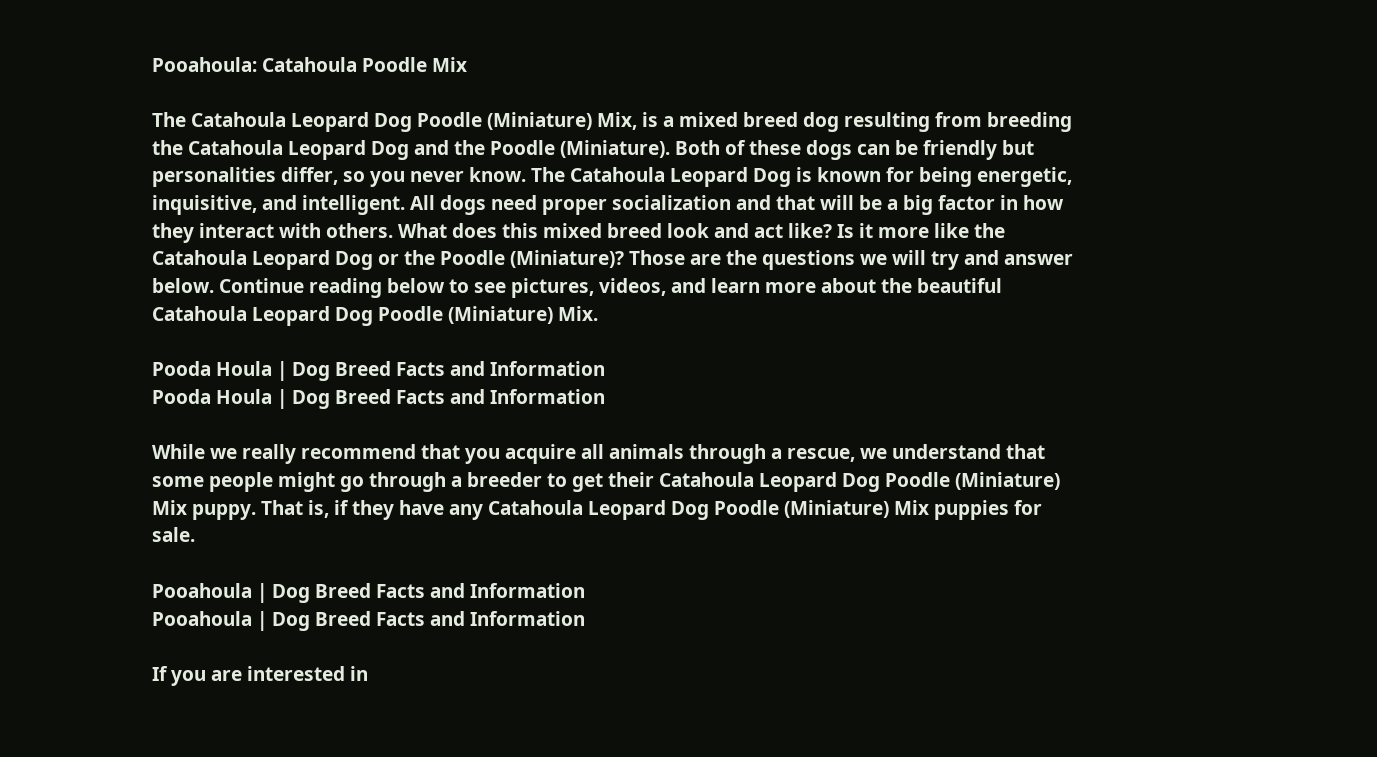Pooahoula: Catahoula Poodle Mix

The Catahoula Leopard Dog Poodle (Miniature) Mix, is a mixed breed dog resulting from breeding the Catahoula Leopard Dog and the Poodle (Miniature). Both of these dogs can be friendly but personalities differ, so you never know. The Catahoula Leopard Dog is known for being energetic, inquisitive, and intelligent. All dogs need proper socialization and that will be a big factor in how they interact with others. What does this mixed breed look and act like? Is it more like the Catahoula Leopard Dog or the Poodle (Miniature)? Those are the questions we will try and answer below. Continue reading below to see pictures, videos, and learn more about the beautiful Catahoula Leopard Dog Poodle (Miniature) Mix.

Pooda Houla | Dog Breed Facts and Information
Pooda Houla | Dog Breed Facts and Information

While we really recommend that you acquire all animals through a rescue, we understand that some people might go through a breeder to get their Catahoula Leopard Dog Poodle (Miniature) Mix puppy. That is, if they have any Catahoula Leopard Dog Poodle (Miniature) Mix puppies for sale.

Pooahoula | Dog Breed Facts and Information
Pooahoula | Dog Breed Facts and Information

If you are interested in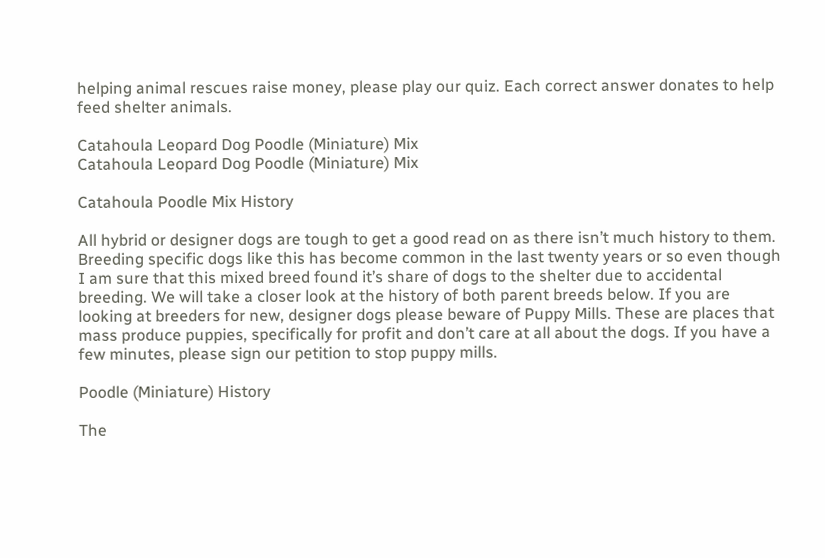helping animal rescues raise money, please play our quiz. Each correct answer donates to help feed shelter animals.

Catahoula Leopard Dog Poodle (Miniature) Mix
Catahoula Leopard Dog Poodle (Miniature) Mix

Catahoula Poodle Mix History

All hybrid or designer dogs are tough to get a good read on as there isn’t much history to them. Breeding specific dogs like this has become common in the last twenty years or so even though I am sure that this mixed breed found it’s share of dogs to the shelter due to accidental breeding. We will take a closer look at the history of both parent breeds below. If you are looking at breeders for new, designer dogs please beware of Puppy Mills. These are places that mass produce puppies, specifically for profit and don’t care at all about the dogs. If you have a few minutes, please sign our petition to stop puppy mills.

Poodle (Miniature) History

The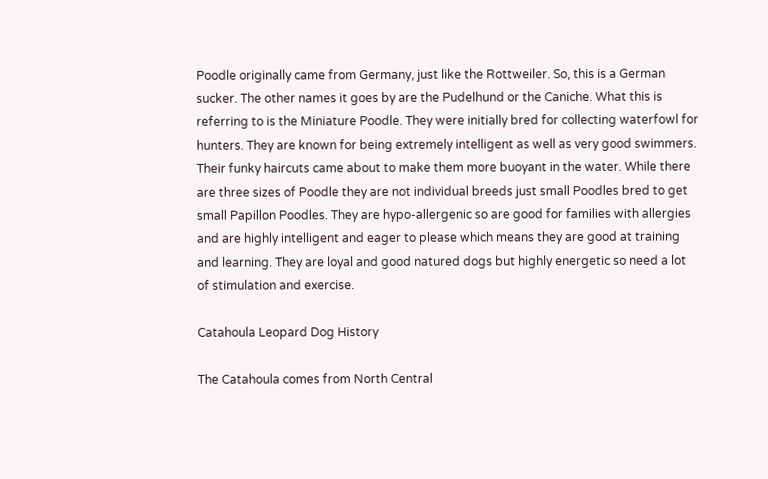Poodle originally came from Germany, just like the Rottweiler. So, this is a German sucker. The other names it goes by are the Pudelhund or the Caniche. What this is referring to is the Miniature Poodle. They were initially bred for collecting waterfowl for hunters. They are known for being extremely intelligent as well as very good swimmers. Their funky haircuts came about to make them more buoyant in the water. While there are three sizes of Poodle they are not individual breeds just small Poodles bred to get small Papillon Poodles. They are hypo-allergenic so are good for families with allergies and are highly intelligent and eager to please which means they are good at training and learning. They are loyal and good natured dogs but highly energetic so need a lot of stimulation and exercise.

Catahoula Leopard Dog History

The Catahoula comes from North Central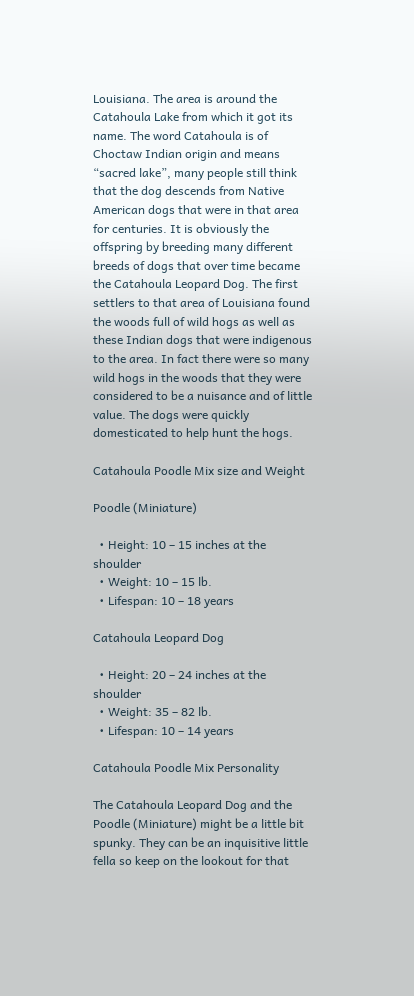Louisiana. The area is around the Catahoula Lake from which it got its name. The word Catahoula is of Choctaw Indian origin and means “sacred lake”, many people still think that the dog descends from Native American dogs that were in that area for centuries. It is obviously the offspring by breeding many different breeds of dogs that over time became the Catahoula Leopard Dog. The first settlers to that area of Louisiana found the woods full of wild hogs as well as these Indian dogs that were indigenous to the area. In fact there were so many wild hogs in the woods that they were considered to be a nuisance and of little value. The dogs were quickly domesticated to help hunt the hogs.

Catahoula Poodle Mix size and Weight

Poodle (Miniature)

  • Height: 10 – 15 inches at the shoulder
  • Weight: 10 – 15 lb.
  • Lifespan: 10 – 18 years

Catahoula Leopard Dog

  • Height: 20 – 24 inches at the shoulder
  • Weight: 35 – 82 lb.
  • Lifespan: 10 – 14 years

Catahoula Poodle Mix Personality

The Catahoula Leopard Dog and the Poodle (Miniature) might be a little bit spunky. They can be an inquisitive little fella so keep on the lookout for that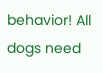behavior! All dogs need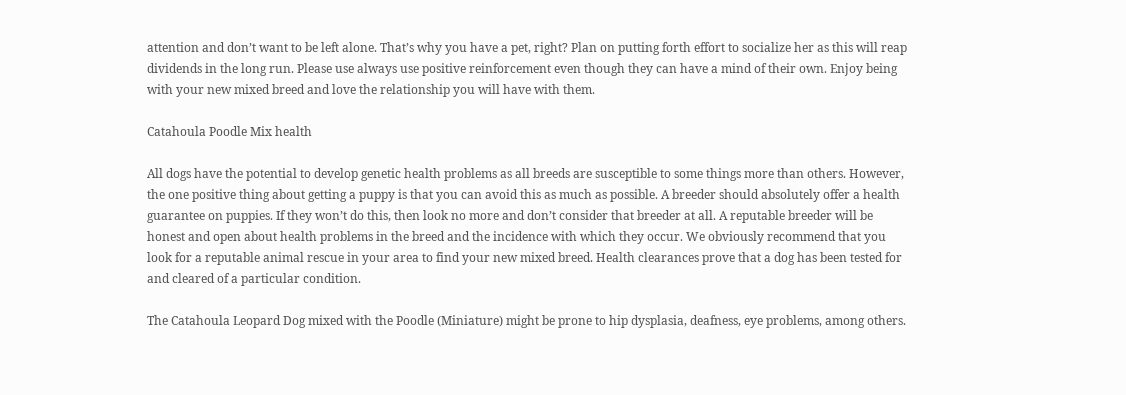attention and don’t want to be left alone. That’s why you have a pet, right? Plan on putting forth effort to socialize her as this will reap dividends in the long run. Please use always use positive reinforcement even though they can have a mind of their own. Enjoy being with your new mixed breed and love the relationship you will have with them.

Catahoula Poodle Mix health

All dogs have the potential to develop genetic health problems as all breeds are susceptible to some things more than others. However, the one positive thing about getting a puppy is that you can avoid this as much as possible. A breeder should absolutely offer a health guarantee on puppies. If they won’t do this, then look no more and don’t consider that breeder at all. A reputable breeder will be honest and open about health problems in the breed and the incidence with which they occur. We obviously recommend that you look for a reputable animal rescue in your area to find your new mixed breed. Health clearances prove that a dog has been tested for and cleared of a particular condition.

The Catahoula Leopard Dog mixed with the Poodle (Miniature) might be prone to hip dysplasia, deafness, eye problems, among others.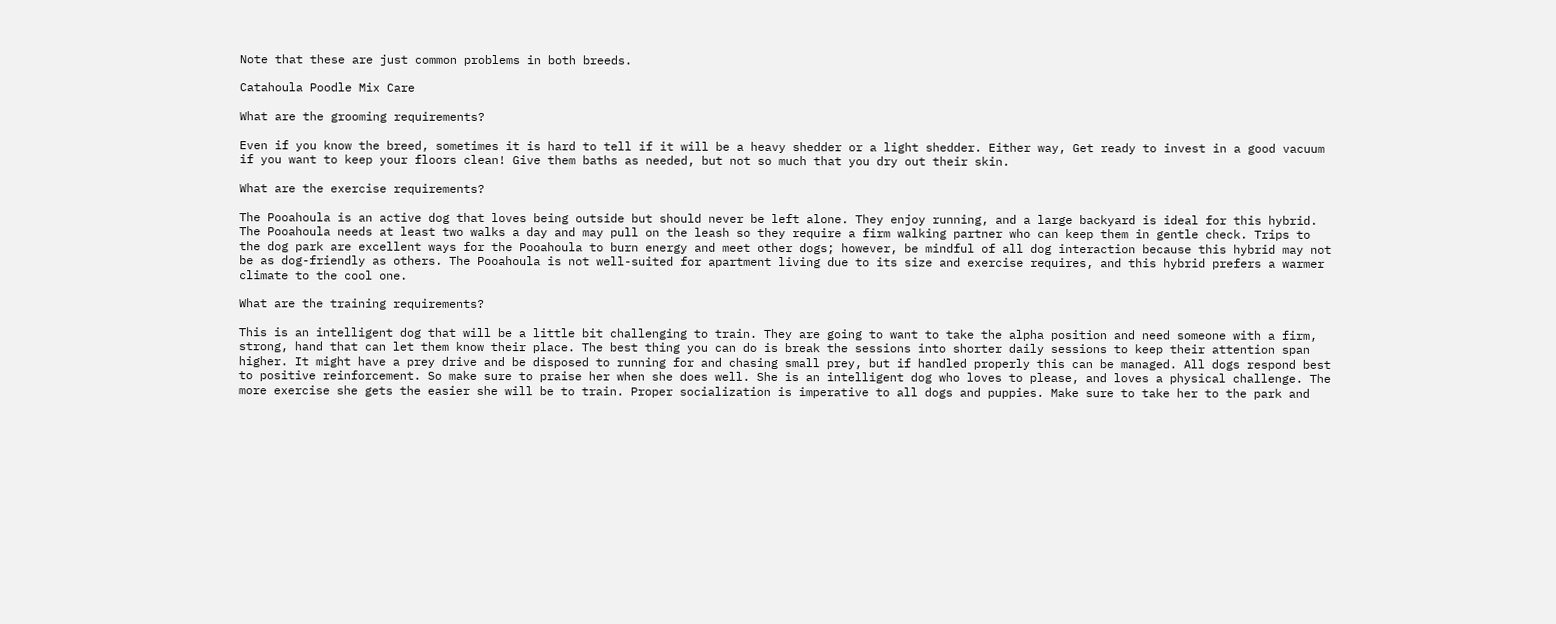Note that these are just common problems in both breeds.

Catahoula Poodle Mix Care

What are the grooming requirements?

Even if you know the breed, sometimes it is hard to tell if it will be a heavy shedder or a light shedder. Either way, Get ready to invest in a good vacuum if you want to keep your floors clean! Give them baths as needed, but not so much that you dry out their skin.

What are the exercise requirements?

The Pooahoula is an active dog that loves being outside but should never be left alone. They enjoy running, and a large backyard is ideal for this hybrid. The Pooahoula needs at least two walks a day and may pull on the leash so they require a firm walking partner who can keep them in gentle check. Trips to the dog park are excellent ways for the Pooahoula to burn energy and meet other dogs; however, be mindful of all dog interaction because this hybrid may not be as dog-friendly as others. The Pooahoula is not well-suited for apartment living due to its size and exercise requires, and this hybrid prefers a warmer climate to the cool one.

What are the training requirements?

This is an intelligent dog that will be a little bit challenging to train. They are going to want to take the alpha position and need someone with a firm, strong, hand that can let them know their place. The best thing you can do is break the sessions into shorter daily sessions to keep their attention span higher. It might have a prey drive and be disposed to running for and chasing small prey, but if handled properly this can be managed. All dogs respond best to positive reinforcement. So make sure to praise her when she does well. She is an intelligent dog who loves to please, and loves a physical challenge. The more exercise she gets the easier she will be to train. Proper socialization is imperative to all dogs and puppies. Make sure to take her to the park and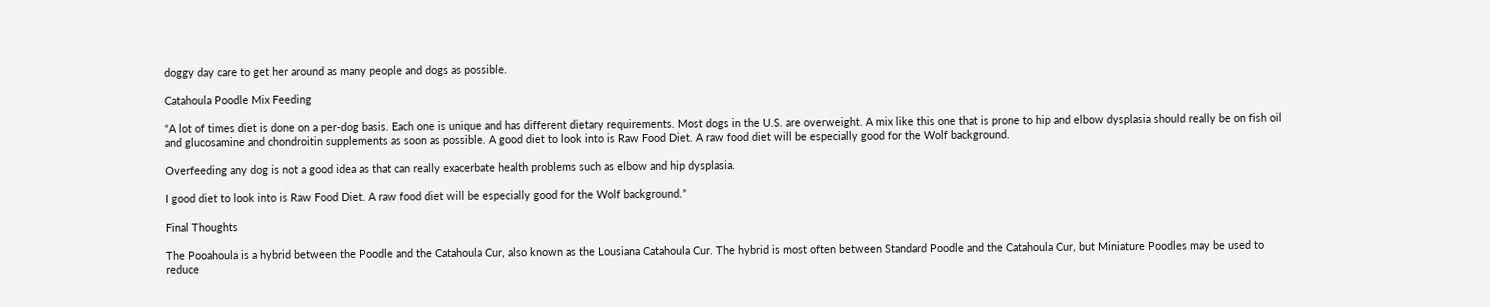doggy day care to get her around as many people and dogs as possible.

Catahoula Poodle Mix Feeding

“A lot of times diet is done on a per-dog basis. Each one is unique and has different dietary requirements. Most dogs in the U.S. are overweight. A mix like this one that is prone to hip and elbow dysplasia should really be on fish oil and glucosamine and chondroitin supplements as soon as possible. A good diet to look into is Raw Food Diet. A raw food diet will be especially good for the Wolf background.

Overfeeding any dog is not a good idea as that can really exacerbate health problems such as elbow and hip dysplasia.

I good diet to look into is Raw Food Diet. A raw food diet will be especially good for the Wolf background.”

Final Thoughts

The Pooahoula is a hybrid between the Poodle and the Catahoula Cur, also known as the Lousiana Catahoula Cur. The hybrid is most often between Standard Poodle and the Catahoula Cur, but Miniature Poodles may be used to reduce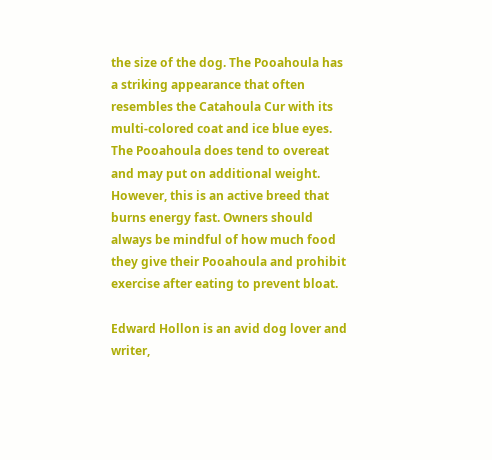the size of the dog. The Pooahoula has a striking appearance that often resembles the Catahoula Cur with its multi-colored coat and ice blue eyes. The Pooahoula does tend to overeat and may put on additional weight. However, this is an active breed that burns energy fast. Owners should always be mindful of how much food they give their Pooahoula and prohibit exercise after eating to prevent bloat.

Edward Hollon is an avid dog lover and writer,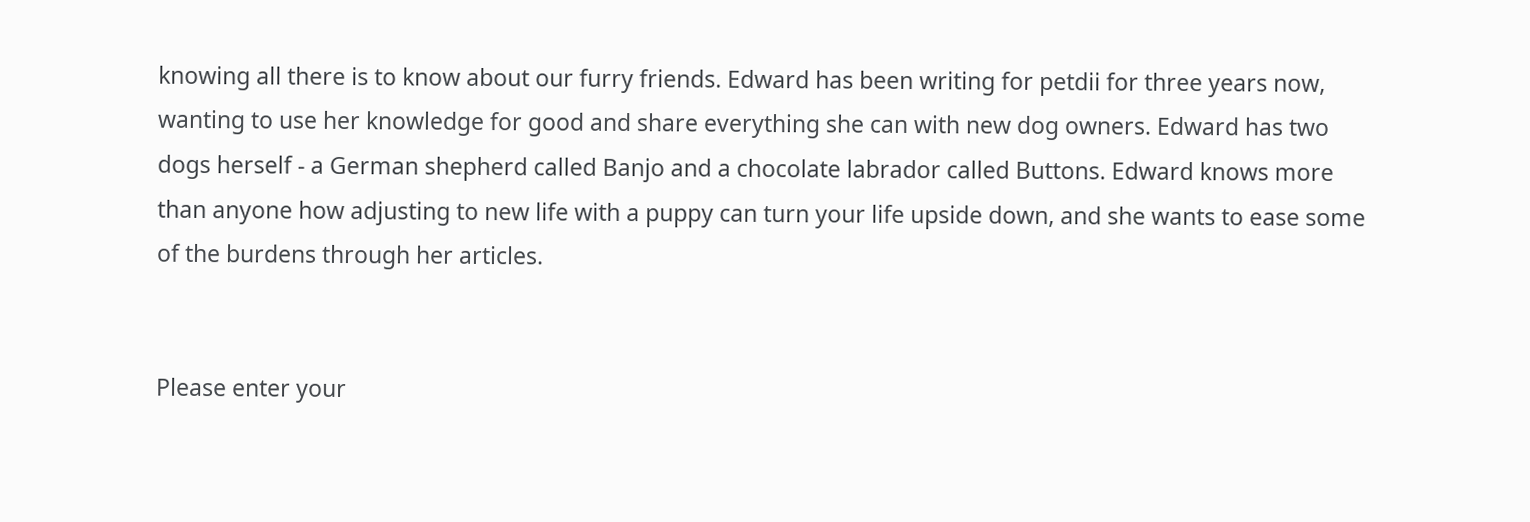knowing all there is to know about our furry friends. Edward has been writing for petdii for three years now, wanting to use her knowledge for good and share everything she can with new dog owners. Edward has two dogs herself - a German shepherd called Banjo and a chocolate labrador called Buttons. Edward knows more than anyone how adjusting to new life with a puppy can turn your life upside down, and she wants to ease some of the burdens through her articles.


Please enter your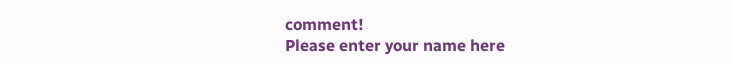comment!
Please enter your name here